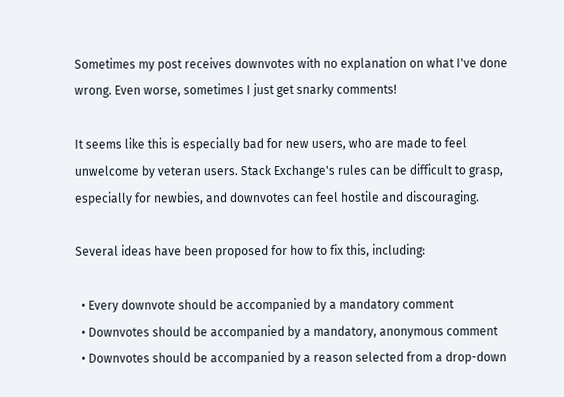Sometimes my post receives downvotes with no explanation on what I've done wrong. Even worse, sometimes I just get snarky comments!

It seems like this is especially bad for new users, who are made to feel unwelcome by veteran users. Stack Exchange's rules can be difficult to grasp, especially for newbies, and downvotes can feel hostile and discouraging.

Several ideas have been proposed for how to fix this, including:

  • Every downvote should be accompanied by a mandatory comment
  • Downvotes should be accompanied by a mandatory, anonymous comment
  • Downvotes should be accompanied by a reason selected from a drop-down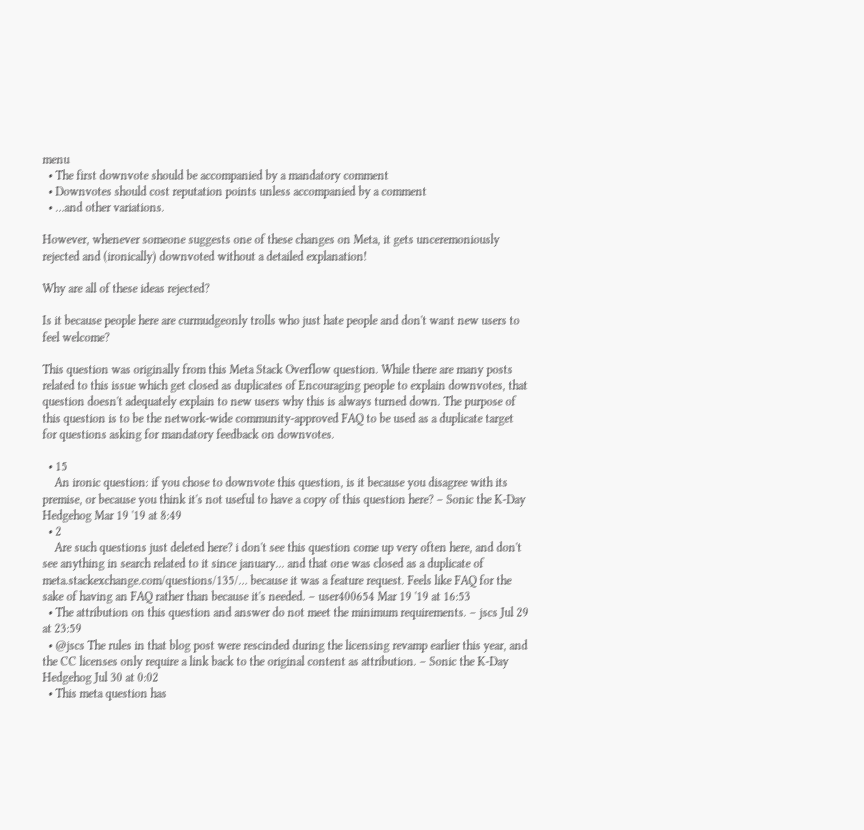menu
  • The first downvote should be accompanied by a mandatory comment
  • Downvotes should cost reputation points unless accompanied by a comment
  • …and other variations.

However, whenever someone suggests one of these changes on Meta, it gets unceremoniously rejected and (ironically) downvoted without a detailed explanation!

Why are all of these ideas rejected?

Is it because people here are curmudgeonly trolls who just hate people and don't want new users to feel welcome?

This question was originally from this Meta Stack Overflow question. While there are many posts related to this issue which get closed as duplicates of Encouraging people to explain downvotes, that question doesn't adequately explain to new users why this is always turned down. The purpose of this question is to be the network-wide community-approved FAQ to be used as a duplicate target for questions asking for mandatory feedback on downvotes.

  • 15
    An ironic question: if you chose to downvote this question, is it because you disagree with its premise, or because you think it's not useful to have a copy of this question here? – Sonic the K-Day Hedgehog Mar 19 '19 at 8:49
  • 2
    Are such questions just deleted here? i don't see this question come up very often here, and don't see anything in search related to it since january... and that one was closed as a duplicate of meta.stackexchange.com/questions/135/… because it was a feature request. Feels like FAQ for the sake of having an FAQ rather than because it's needed. – user400654 Mar 19 '19 at 16:53
  • The attribution on this question and answer do not meet the minimum requirements. – jscs Jul 29 at 23:59
  • @jscs The rules in that blog post were rescinded during the licensing revamp earlier this year, and the CC licenses only require a link back to the original content as attribution. – Sonic the K-Day Hedgehog Jul 30 at 0:02
  • This meta question has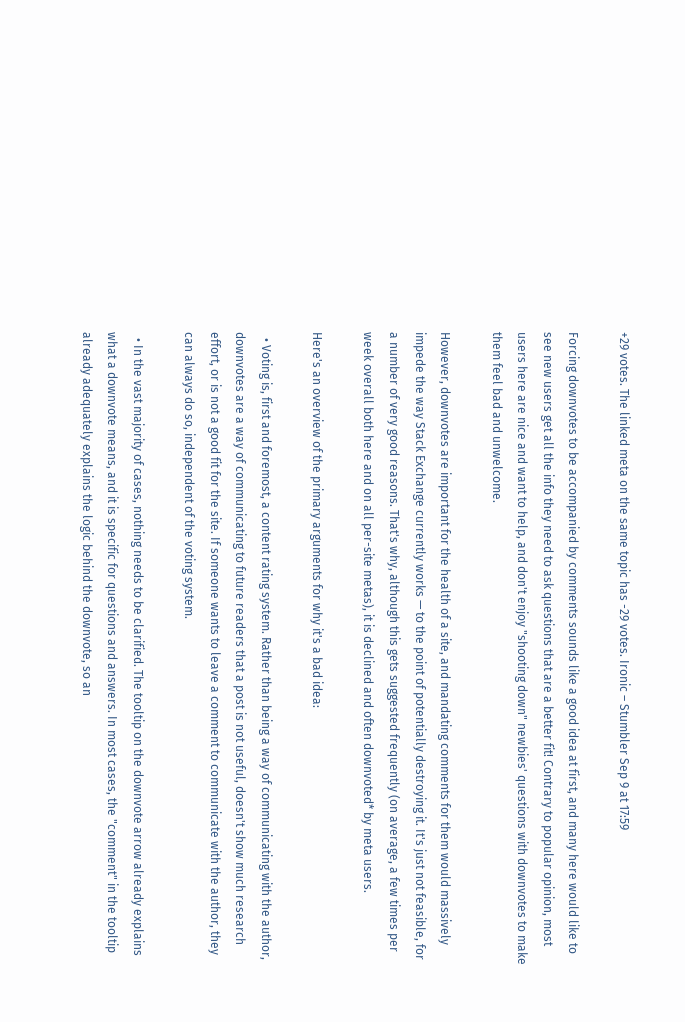+29 votes. The linked meta on the same topic has -29 votes. Ironic – Stumbler Sep 9 at 17:59

Forcing downvotes to be accompanied by comments sounds like a good idea at first, and many here would like to see new users get all the info they need to ask questions that are a better fit! Contrary to popular opinion, most users here are nice and want to help, and don't enjoy "shooting down" newbies' questions with downvotes to make them feel bad and unwelcome.

However, downvotes are important for the health of a site, and mandating comments for them would massively impede the way Stack Exchange currently works — to the point of potentially destroying it. It's just not feasible, for a number of very good reasons. That's why, although this gets suggested frequently (on average, a few times per week overall both here and on all per-site metas), it is declined and often downvoted* by meta users.

Here's an overview of the primary arguments for why it's a bad idea:

  • Voting is, first and foremost, a content rating system. Rather than being a way of communicating with the author, downvotes are a way of communicating to future readers that a post is not useful, doesn't show much research effort, or is not a good fit for the site. If someone wants to leave a comment to communicate with the author, they can always do so, independent of the voting system.

  • In the vast majority of cases, nothing needs to be clarified. The tooltip on the downvote arrow already explains what a downvote means, and it is specific for questions and answers. In most cases, the "comment" in the tooltip already adequately explains the logic behind the downvote, so an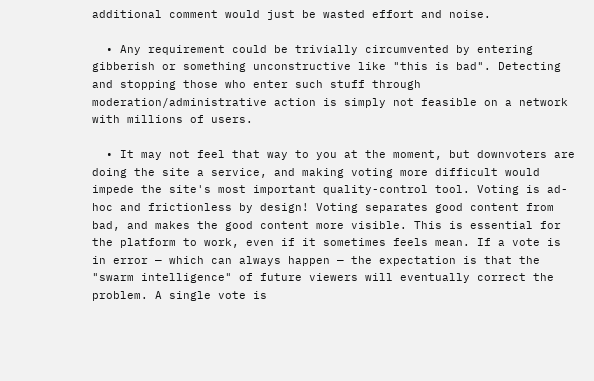additional comment would just be wasted effort and noise.

  • Any requirement could be trivially circumvented by entering gibberish or something unconstructive like "this is bad". Detecting and stopping those who enter such stuff through moderation/administrative action is simply not feasible on a network with millions of users.

  • It may not feel that way to you at the moment, but downvoters are doing the site a service, and making voting more difficult would impede the site's most important quality-control tool. Voting is ad-hoc and frictionless by design! Voting separates good content from bad, and makes the good content more visible. This is essential for the platform to work, even if it sometimes feels mean. If a vote is in error — which can always happen — the expectation is that the "swarm intelligence" of future viewers will eventually correct the problem. A single vote is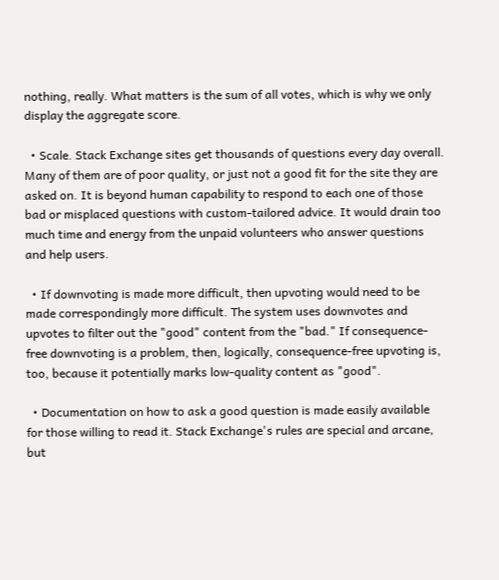nothing, really. What matters is the sum of all votes, which is why we only display the aggregate score.

  • Scale. Stack Exchange sites get thousands of questions every day overall. Many of them are of poor quality, or just not a good fit for the site they are asked on. It is beyond human capability to respond to each one of those bad or misplaced questions with custom-tailored advice. It would drain too much time and energy from the unpaid volunteers who answer questions and help users.

  • If downvoting is made more difficult, then upvoting would need to be made correspondingly more difficult. The system uses downvotes and upvotes to filter out the "good" content from the "bad." If consequence-free downvoting is a problem, then, logically, consequence-free upvoting is, too, because it potentially marks low-quality content as "good".

  • Documentation on how to ask a good question is made easily available for those willing to read it. Stack Exchange's rules are special and arcane, but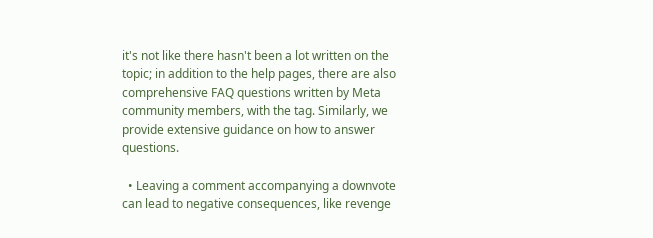it's not like there hasn't been a lot written on the topic; in addition to the help pages, there are also comprehensive FAQ questions written by Meta community members, with the tag. Similarly, we provide extensive guidance on how to answer questions.

  • Leaving a comment accompanying a downvote can lead to negative consequences, like revenge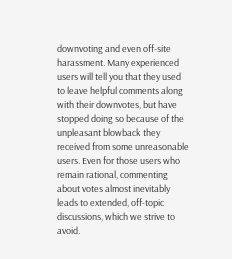downvoting and even off-site harassment. Many experienced users will tell you that they used to leave helpful comments along with their downvotes, but have stopped doing so because of the unpleasant blowback they received from some unreasonable users. Even for those users who remain rational, commenting about votes almost inevitably leads to extended, off-topic discussions, which we strive to avoid.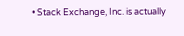• Stack Exchange, Inc. is actually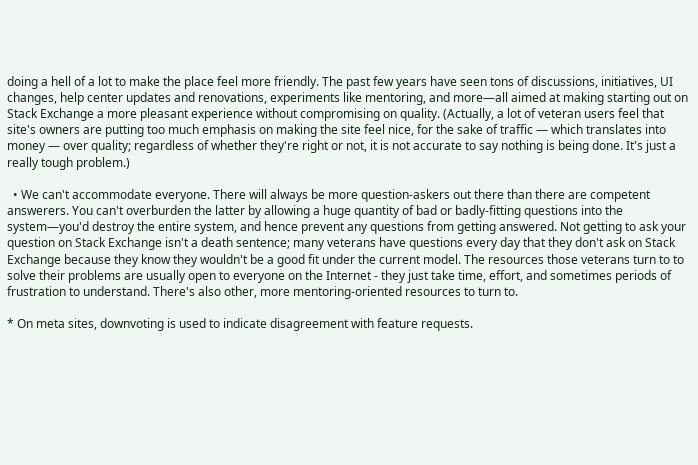doing a hell of a lot to make the place feel more friendly. The past few years have seen tons of discussions, initiatives, UI changes, help center updates and renovations, experiments like mentoring, and more—all aimed at making starting out on Stack Exchange a more pleasant experience without compromising on quality. (Actually, a lot of veteran users feel that site's owners are putting too much emphasis on making the site feel nice, for the sake of traffic — which translates into money — over quality; regardless of whether they're right or not, it is not accurate to say nothing is being done. It's just a really tough problem.)

  • We can't accommodate everyone. There will always be more question-askers out there than there are competent answerers. You can't overburden the latter by allowing a huge quantity of bad or badly-fitting questions into the system—you'd destroy the entire system, and hence prevent any questions from getting answered. Not getting to ask your question on Stack Exchange isn't a death sentence; many veterans have questions every day that they don't ask on Stack Exchange because they know they wouldn't be a good fit under the current model. The resources those veterans turn to to solve their problems are usually open to everyone on the Internet - they just take time, effort, and sometimes periods of frustration to understand. There's also other, more mentoring-oriented resources to turn to.

* On meta sites, downvoting is used to indicate disagreement with feature requests.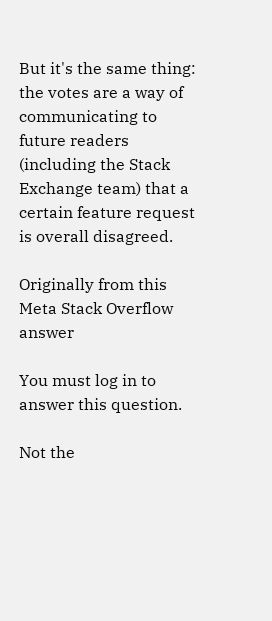But it's the same thing: the votes are a way of communicating to future readers (including the Stack Exchange team) that a certain feature request is overall disagreed.

Originally from this Meta Stack Overflow answer

You must log in to answer this question.

Not the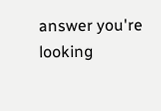answer you're looking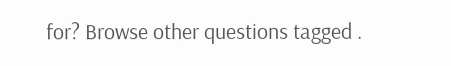for? Browse other questions tagged .